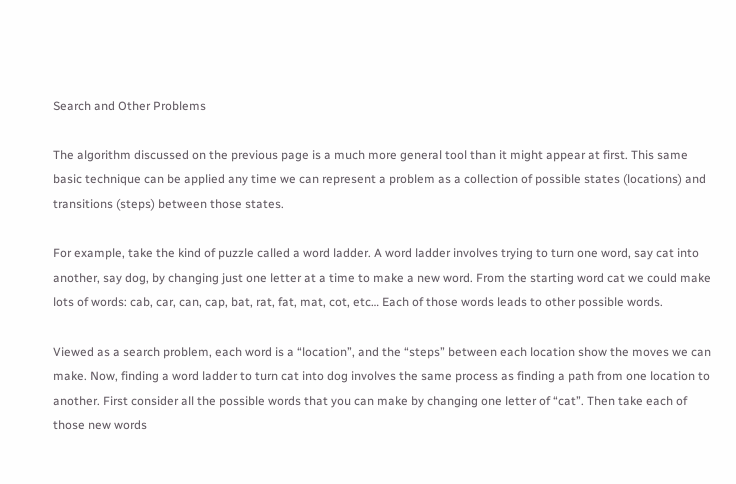Search and Other Problems

The algorithm discussed on the previous page is a much more general tool than it might appear at first. This same basic technique can be applied any time we can represent a problem as a collection of possible states (locations) and transitions (steps) between those states.

For example, take the kind of puzzle called a word ladder. A word ladder involves trying to turn one word, say cat into another, say dog, by changing just one letter at a time to make a new word. From the starting word cat we could make lots of words: cab, car, can, cap, bat, rat, fat, mat, cot, etc… Each of those words leads to other possible words.

Viewed as a search problem, each word is a “location”, and the “steps” between each location show the moves we can make. Now, finding a word ladder to turn cat into dog involves the same process as finding a path from one location to another. First consider all the possible words that you can make by changing one letter of “cat”. Then take each of those new words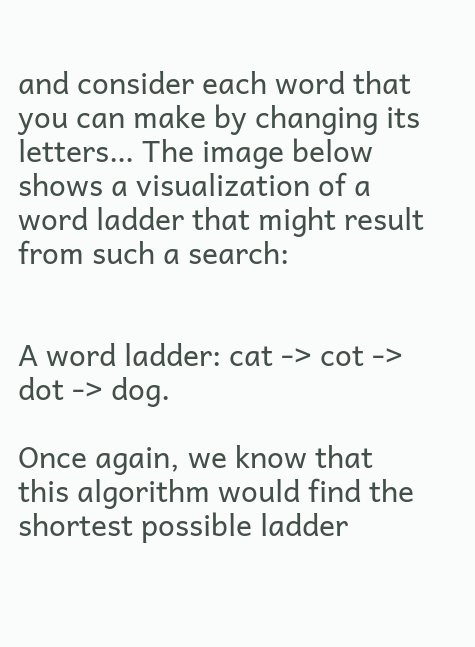and consider each word that you can make by changing its letters… The image below shows a visualization of a word ladder that might result from such a search:


A word ladder: cat -> cot -> dot -> dog.

Once again, we know that this algorithm would find the shortest possible ladder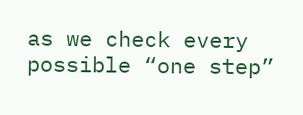as we check every possible “one step”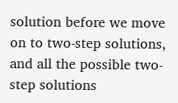solution before we move on to two-step solutions, and all the possible two-step solutions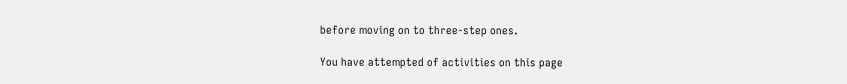before moving on to three-step ones.

You have attempted of activities on this page